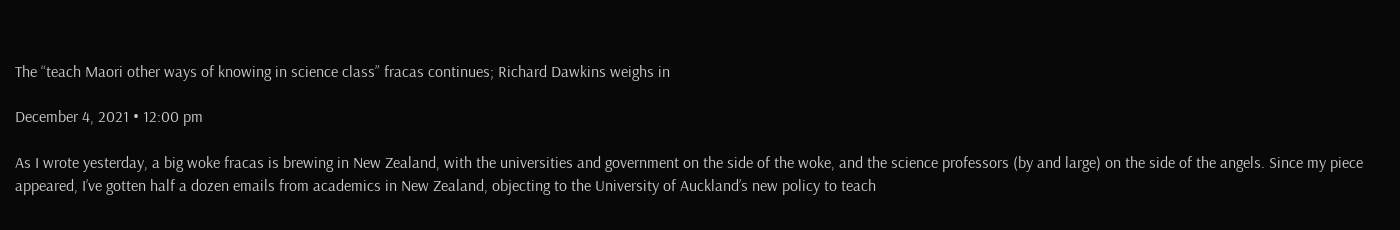The “teach Maori other ways of knowing in science class” fracas continues; Richard Dawkins weighs in

December 4, 2021 • 12:00 pm

As I wrote yesterday, a big woke fracas is brewing in New Zealand, with the universities and government on the side of the woke, and the science professors (by and large) on the side of the angels. Since my piece appeared, I’ve gotten half a dozen emails from academics in New Zealand, objecting to the University of Auckland’s new policy to teach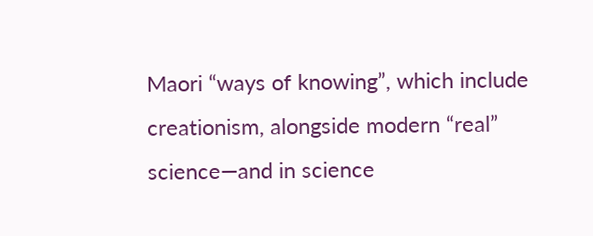Maori “ways of knowing”, which include creationism, alongside modern “real” science—and in science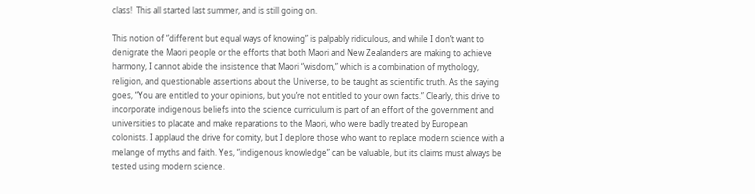class!  This all started last summer, and is still going on.

This notion of “different but equal ways of knowing” is palpably ridiculous, and while I don’t want to denigrate the Maori people or the efforts that both Maori and New Zealanders are making to achieve harmony, I cannot abide the insistence that Maori “wisdom,” which is a combination of mythology, religion, and questionable assertions about the Universe, to be taught as scientific truth. As the saying goes, “You are entitled to your opinions, but you’re not entitled to your own facts.” Clearly, this drive to incorporate indigenous beliefs into the science curriculum is part of an effort of the government and universities to placate and make reparations to the Maori, who were badly treated by European colonists. I applaud the drive for comity, but I deplore those who want to replace modern science with a melange of myths and faith. Yes, “indigenous knowledge” can be valuable, but its claims must always be tested using modern science.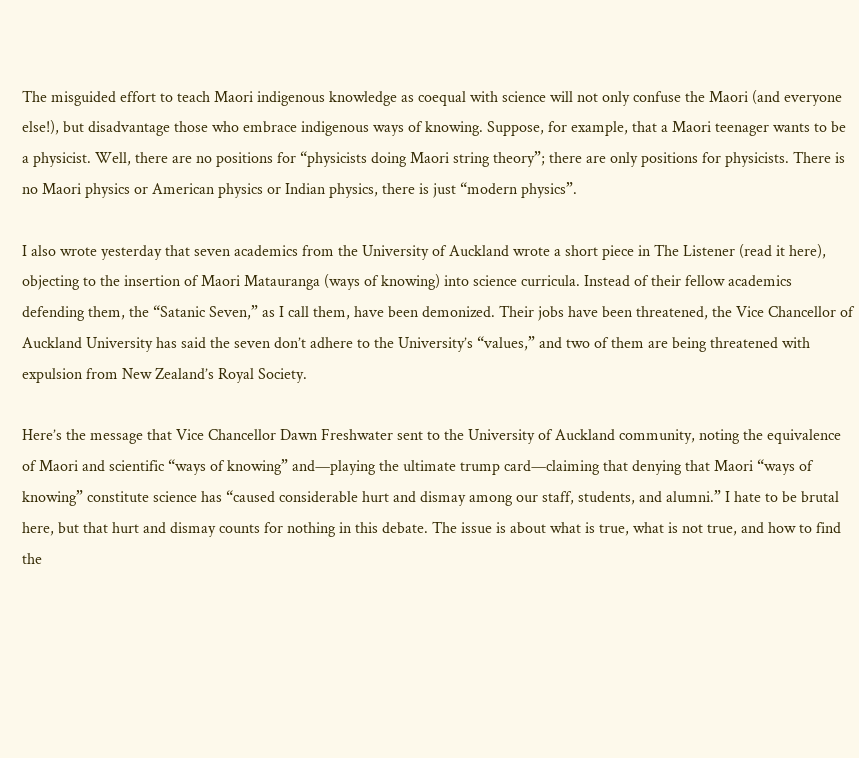The misguided effort to teach Maori indigenous knowledge as coequal with science will not only confuse the Maori (and everyone else!), but disadvantage those who embrace indigenous ways of knowing. Suppose, for example, that a Maori teenager wants to be a physicist. Well, there are no positions for “physicists doing Maori string theory”; there are only positions for physicists. There is no Maori physics or American physics or Indian physics, there is just “modern physics”.

I also wrote yesterday that seven academics from the University of Auckland wrote a short piece in The Listener (read it here), objecting to the insertion of Maori Matauranga (ways of knowing) into science curricula. Instead of their fellow academics defending them, the “Satanic Seven,” as I call them, have been demonized. Their jobs have been threatened, the Vice Chancellor of Auckland University has said the seven don’t adhere to the University’s “values,” and two of them are being threatened with expulsion from New Zealand’s Royal Society.

Here’s the message that Vice Chancellor Dawn Freshwater sent to the University of Auckland community, noting the equivalence of Maori and scientific “ways of knowing” and—playing the ultimate trump card—claiming that denying that Maori “ways of knowing” constitute science has “caused considerable hurt and dismay among our staff, students, and alumni.” I hate to be brutal here, but that hurt and dismay counts for nothing in this debate. The issue is about what is true, what is not true, and how to find the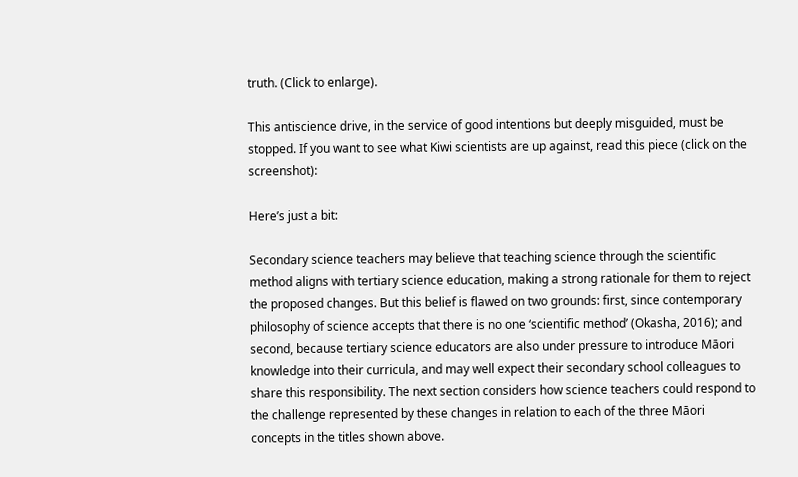truth. (Click to enlarge).

This antiscience drive, in the service of good intentions but deeply misguided, must be stopped. If you want to see what Kiwi scientists are up against, read this piece (click on the screenshot):

Here’s just a bit:

Secondary science teachers may believe that teaching science through the scientific method aligns with tertiary science education, making a strong rationale for them to reject the proposed changes. But this belief is flawed on two grounds: first, since contemporary philosophy of science accepts that there is no one ‘scientific method’ (Okasha, 2016); and second, because tertiary science educators are also under pressure to introduce Māori knowledge into their curricula, and may well expect their secondary school colleagues to share this responsibility. The next section considers how science teachers could respond to the challenge represented by these changes in relation to each of the three Māori concepts in the titles shown above.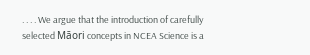. . . . We argue that the introduction of carefully selected Māori concepts in NCEA Science is a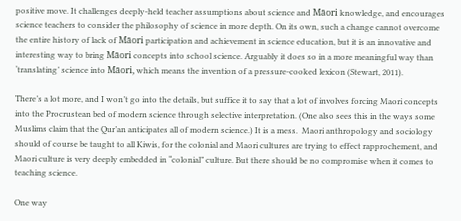positive move. It challenges deeply-held teacher assumptions about science and Māori knowledge, and encourages science teachers to consider the philosophy of science in more depth. On its own, such a change cannot overcome the entire history of lack of Māori participation and achievement in science education, but it is an innovative and interesting way to bring Māori concepts into school science. Arguably it does so in a more meaningful way than ‘translating’ science into Māori, which means the invention of a pressure-cooked lexicon (Stewart, 2011).

There’s a lot more, and I won’t go into the details, but suffice it to say that a lot of involves forcing Maori concepts into the Procrustean bed of modern science through selective interpretation. (One also sees this in the ways some Muslims claim that the Qur’an anticipates all of modern science.) It is a mess.  Maori anthropology and sociology should of course be taught to all Kiwis, for the colonial and Maori cultures are trying to effect rapprochement, and Maori culture is very deeply embedded in “colonial” culture. But there should be no compromise when it comes to teaching science.

One way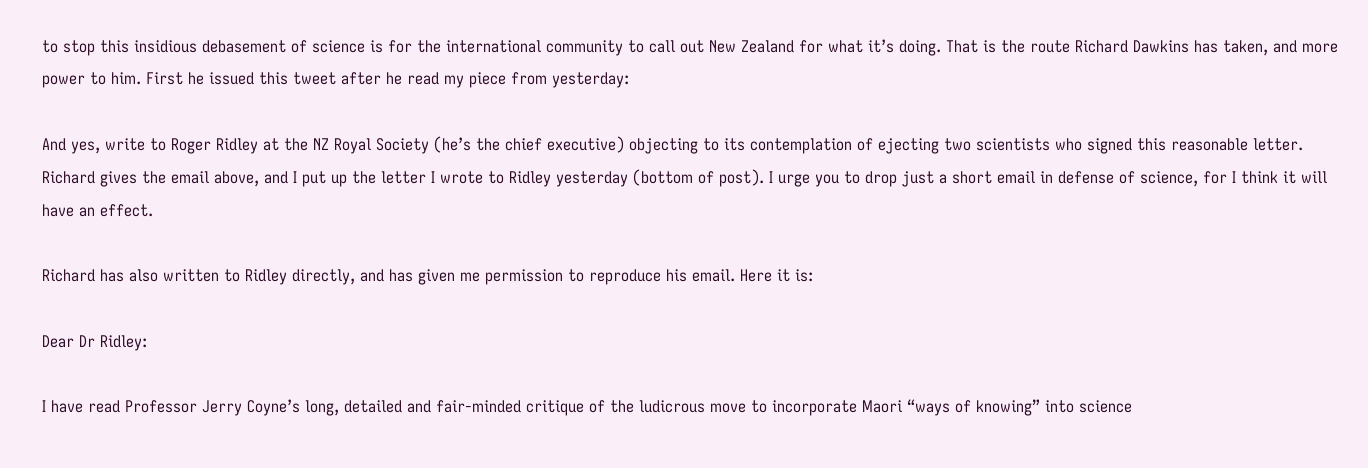to stop this insidious debasement of science is for the international community to call out New Zealand for what it’s doing. That is the route Richard Dawkins has taken, and more power to him. First he issued this tweet after he read my piece from yesterday:

And yes, write to Roger Ridley at the NZ Royal Society (he’s the chief executive) objecting to its contemplation of ejecting two scientists who signed this reasonable letter. Richard gives the email above, and I put up the letter I wrote to Ridley yesterday (bottom of post). I urge you to drop just a short email in defense of science, for I think it will have an effect.

Richard has also written to Ridley directly, and has given me permission to reproduce his email. Here it is:

Dear Dr Ridley:

I have read Professor Jerry Coyne’s long, detailed and fair-minded critique of the ludicrous move to incorporate Maori “ways of knowing” into science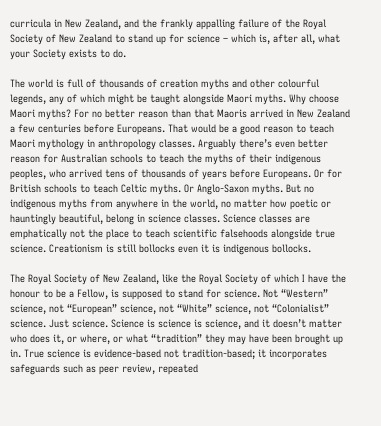curricula in New Zealand, and the frankly appalling failure of the Royal Society of New Zealand to stand up for science – which is, after all, what your Society exists to do.

The world is full of thousands of creation myths and other colourful legends, any of which might be taught alongside Maori myths. Why choose Maori myths? For no better reason than that Maoris arrived in New Zealand a few centuries before Europeans. That would be a good reason to teach Maori mythology in anthropology classes. Arguably there’s even better reason for Australian schools to teach the myths of their indigenous peoples, who arrived tens of thousands of years before Europeans. Or for British schools to teach Celtic myths. Or Anglo-Saxon myths. But no indigenous myths from anywhere in the world, no matter how poetic or hauntingly beautiful, belong in science classes. Science classes are emphatically not the place to teach scientific falsehoods alongside true science. Creationism is still bollocks even it is indigenous bollocks.

The Royal Society of New Zealand, like the Royal Society of which I have the honour to be a Fellow, is supposed to stand for science. Not “Western” science, not “European” science, not “White” science, not “Colonialist” science. Just science. Science is science is science, and it doesn’t matter who does it, or where, or what “tradition” they may have been brought up in. True science is evidence-based not tradition-based; it incorporates safeguards such as peer review, repeated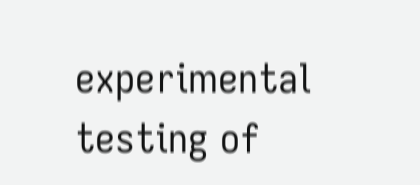experimental testing of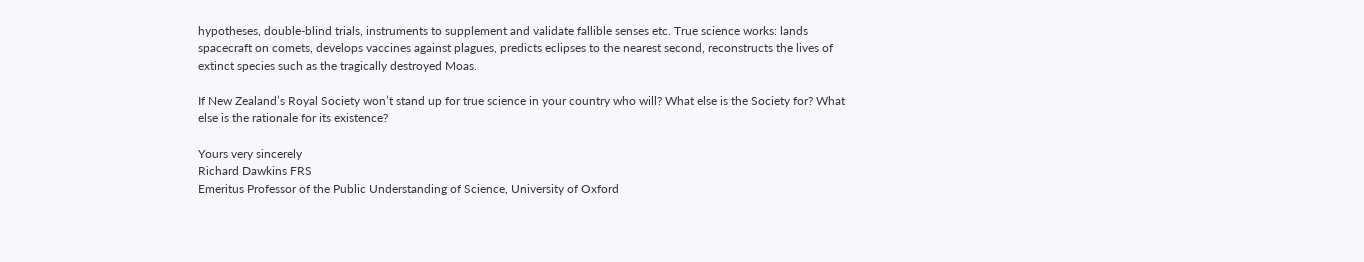hypotheses, double-blind trials, instruments to supplement and validate fallible senses etc. True science works: lands spacecraft on comets, develops vaccines against plagues, predicts eclipses to the nearest second, reconstructs the lives of extinct species such as the tragically destroyed Moas.

If New Zealand’s Royal Society won’t stand up for true science in your country who will? What else is the Society for? What else is the rationale for its existence?

Yours very sincerely
Richard Dawkins FRS
Emeritus Professor of the Public Understanding of Science, University of Oxford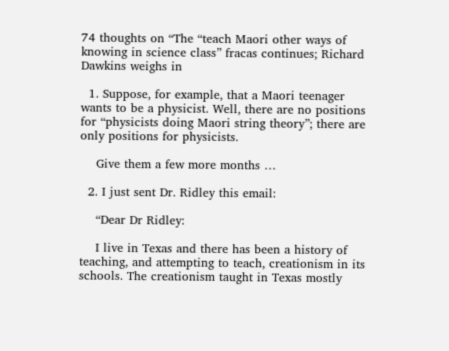74 thoughts on “The “teach Maori other ways of knowing in science class” fracas continues; Richard Dawkins weighs in

  1. Suppose, for example, that a Maori teenager wants to be a physicist. Well, there are no positions for “physicists doing Maori string theory”; there are only positions for physicists.

    Give them a few more months …

  2. I just sent Dr. Ridley this email:

    “Dear Dr Ridley:

    I live in Texas and there has been a history of teaching, and attempting to teach, creationism in its schools. The creationism taught in Texas mostly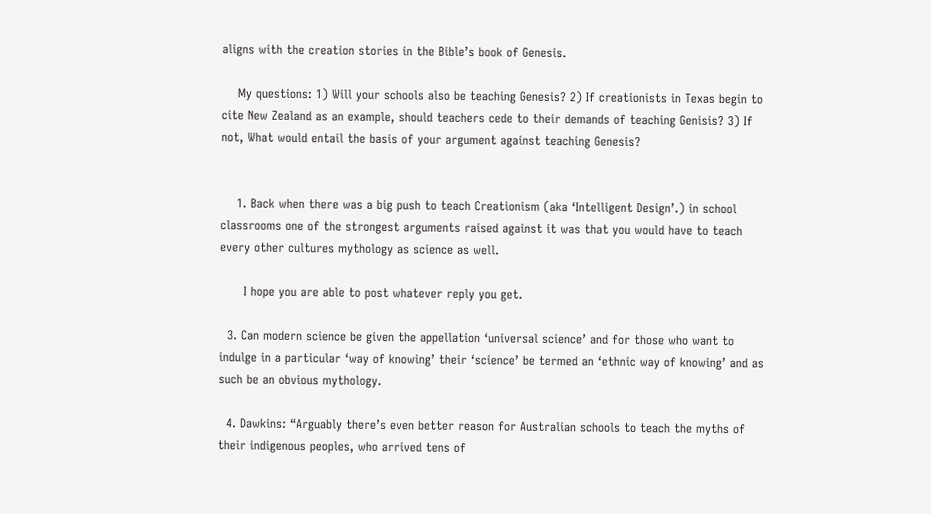aligns with the creation stories in the Bible’s book of Genesis.

    My questions: 1) Will your schools also be teaching Genesis? 2) If creationists in Texas begin to cite New Zealand as an example, should teachers cede to their demands of teaching Genisis? 3) If not, What would entail the basis of your argument against teaching Genesis?


    1. Back when there was a big push to teach Creationism (aka ‘Intelligent Design’.) in school classrooms one of the strongest arguments raised against it was that you would have to teach every other cultures mythology as science as well.

      I hope you are able to post whatever reply you get.

  3. Can modern science be given the appellation ‘universal science’ and for those who want to indulge in a particular ‘way of knowing’ their ‘science’ be termed an ‘ethnic way of knowing’ and as such be an obvious mythology.

  4. Dawkins: “Arguably there’s even better reason for Australian schools to teach the myths of their indigenous peoples, who arrived tens of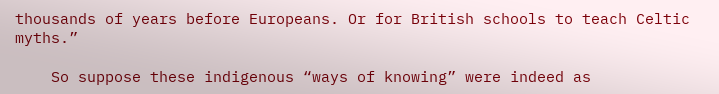thousands of years before Europeans. Or for British schools to teach Celtic myths.”

    So suppose these indigenous “ways of knowing” were indeed as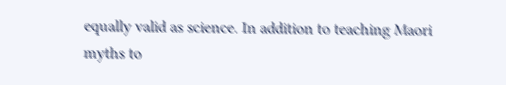equally valid as science. In addition to teaching Maori myths to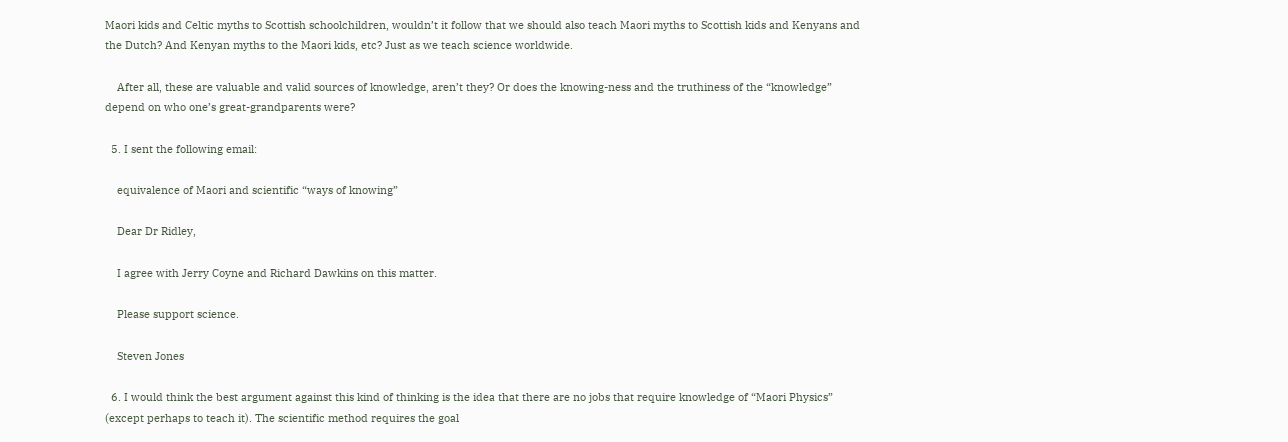Maori kids and Celtic myths to Scottish schoolchildren, wouldn’t it follow that we should also teach Maori myths to Scottish kids and Kenyans and the Dutch? And Kenyan myths to the Maori kids, etc? Just as we teach science worldwide.

    After all, these are valuable and valid sources of knowledge, aren’t they? Or does the knowing-ness and the truthiness of the “knowledge” depend on who one’s great-grandparents were?

  5. I sent the following email:

    equivalence of Maori and scientific “ways of knowing”

    Dear Dr Ridley,

    I agree with Jerry Coyne and Richard Dawkins on this matter.

    Please support science.

    Steven Jones

  6. I would think the best argument against this kind of thinking is the idea that there are no jobs that require knowledge of “Maori Physics” (except perhaps to teach it). The scientific method requires the goal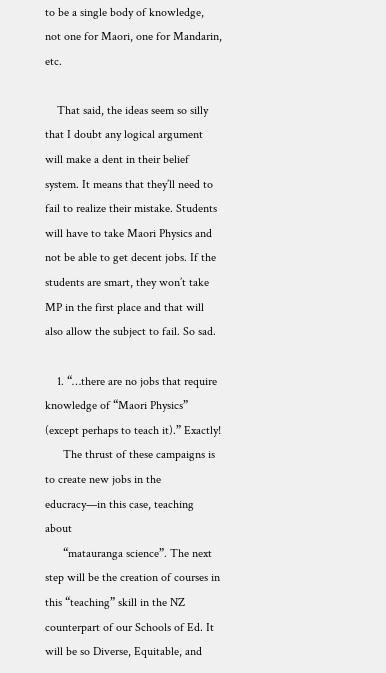to be a single body of knowledge, not one for Maori, one for Mandarin, etc.

    That said, the ideas seem so silly that I doubt any logical argument will make a dent in their belief system. It means that they’ll need to fail to realize their mistake. Students will have to take Maori Physics and not be able to get decent jobs. If the students are smart, they won’t take MP in the first place and that will also allow the subject to fail. So sad.

    1. “…there are no jobs that require knowledge of “Maori Physics” (except perhaps to teach it).” Exactly!
      The thrust of these campaigns is to create new jobs in the educracy—in this case, teaching about
      “matauranga science”. The next step will be the creation of courses in this “teaching” skill in the NZ counterpart of our Schools of Ed. It will be so Diverse, Equitable, and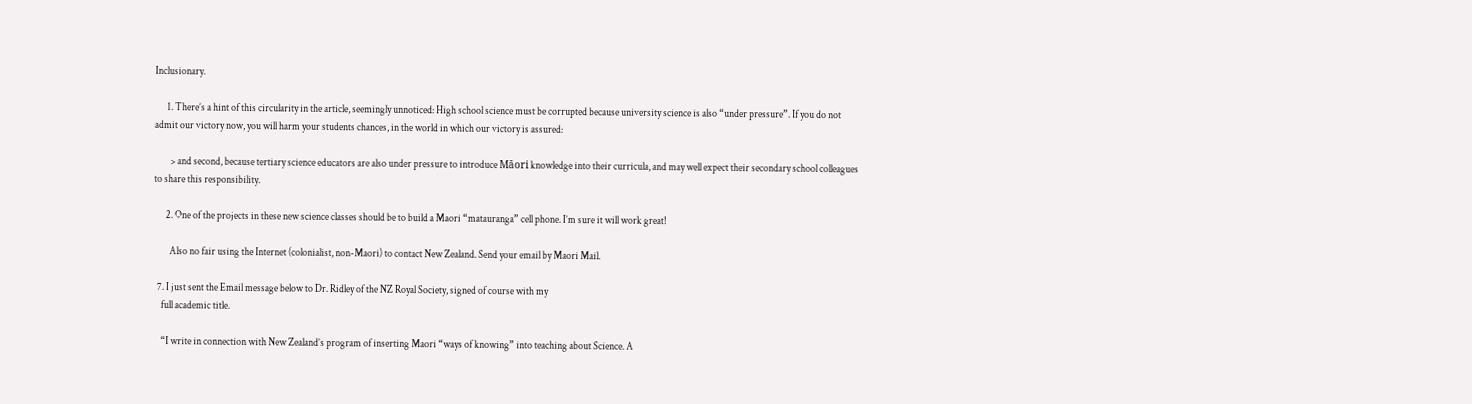Inclusionary.

      1. There’s a hint of this circularity in the article, seemingly unnoticed: High school science must be corrupted because university science is also “under pressure”. If you do not admit our victory now, you will harm your students chances, in the world in which our victory is assured:

        > and second, because tertiary science educators are also under pressure to introduce Māori knowledge into their curricula, and may well expect their secondary school colleagues to share this responsibility.

      2. One of the projects in these new science classes should be to build a Maori “matauranga” cell phone. I’m sure it will work great!

        Also no fair using the Internet (colonialist, non-Maori) to contact New Zealand. Send your email by Maori Mail.

  7. I just sent the Email message below to Dr. Ridley of the NZ Royal Society, signed of course with my
    full academic title.

    “I write in connection with New Zealand’s program of inserting Maori “ways of knowing” into teaching about Science. A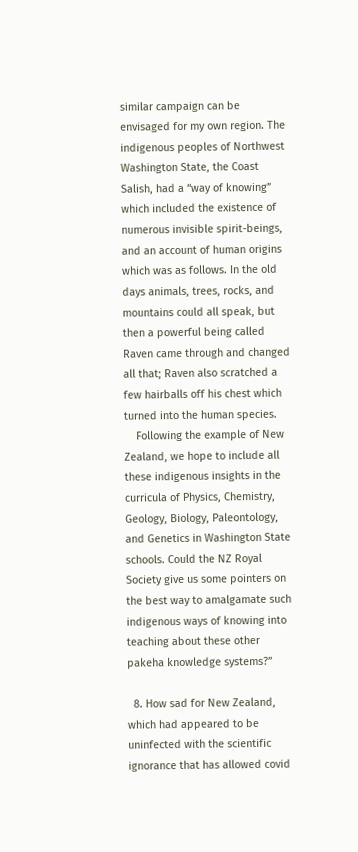similar campaign can be envisaged for my own region. The indigenous peoples of Northwest Washington State, the Coast Salish, had a “way of knowing” which included the existence of numerous invisible spirit-beings, and an account of human origins which was as follows. In the old days animals, trees, rocks, and mountains could all speak, but then a powerful being called Raven came through and changed all that; Raven also scratched a few hairballs off his chest which turned into the human species.
    Following the example of New Zealand, we hope to include all these indigenous insights in the curricula of Physics, Chemistry, Geology, Biology, Paleontology, and Genetics in Washington State schools. Could the NZ Royal Society give us some pointers on the best way to amalgamate such indigenous ways of knowing into teaching about these other pakeha knowledge systems?”

  8. How sad for New Zealand, which had appeared to be uninfected with the scientific ignorance that has allowed covid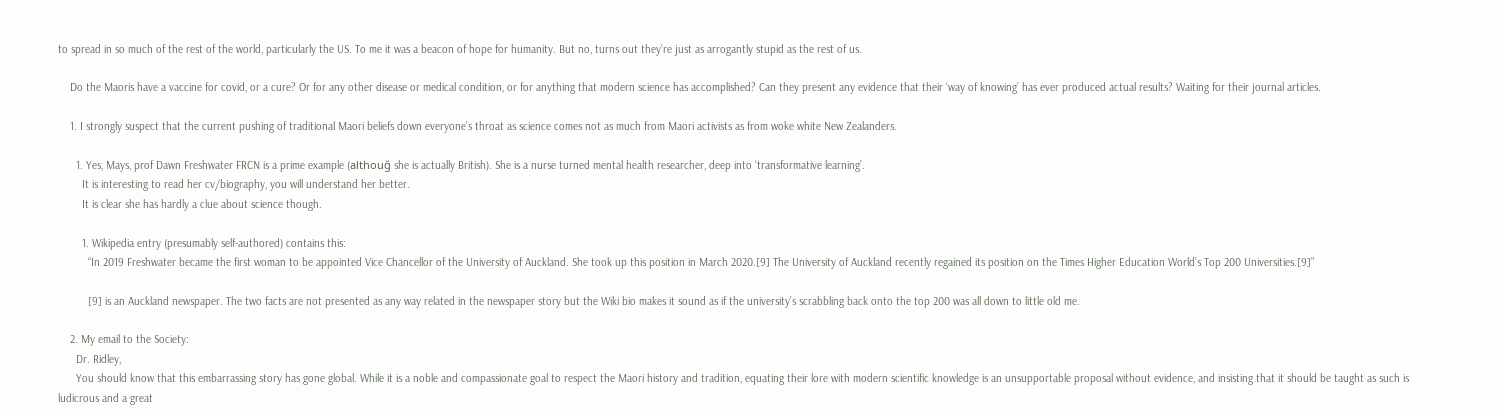to spread in so much of the rest of the world, particularly the US. To me it was a beacon of hope for humanity. But no, turns out they’re just as arrogantly stupid as the rest of us.

    Do the Maoris have a vaccine for covid, or a cure? Or for any other disease or medical condition, or for anything that modern science has accomplished? Can they present any evidence that their ‘way of knowing’ has ever produced actual results? Waiting for their journal articles.

    1. I strongly suspect that the current pushing of traditional Maori beliefs down everyone’s throat as science comes not as much from Maori activists as from woke white New Zealanders.

      1. Yes, Mays, prof Dawn Freshwater FRCN is a prime example (althouğ she is actually British). She is a nurse turned mental health researcher, deep into ‘transformative learning’.
        It is interesting to read her cv/biography, you will understand her better.
        It is clear she has hardly a clue about science though.

        1. Wikipedia entry (presumably self-authored) contains this:
          “In 2019 Freshwater became the first woman to be appointed Vice Chancellor of the University of Auckland. She took up this position in March 2020.[9] The University of Auckland recently regained its position on the Times Higher Education World’s Top 200 Universities.[9]”

          [9] is an Auckland newspaper. The two facts are not presented as any way related in the newspaper story but the Wiki bio makes it sound as if the university’s scrabbling back onto the top 200 was all down to little old me.

    2. My email to the Society:
      Dr. Ridley,
      You should know that this embarrassing story has gone global. While it is a noble and compassionate goal to respect the Maori history and tradition, equating their lore with modern scientific knowledge is an unsupportable proposal without evidence, and insisting that it should be taught as such is ludicrous and a great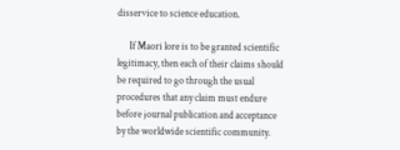disservice to science education.

      If Maori lore is to be granted scientific legitimacy, then each of their claims should be required to go through the usual procedures that any claim must endure before journal publication and acceptance by the worldwide scientific community.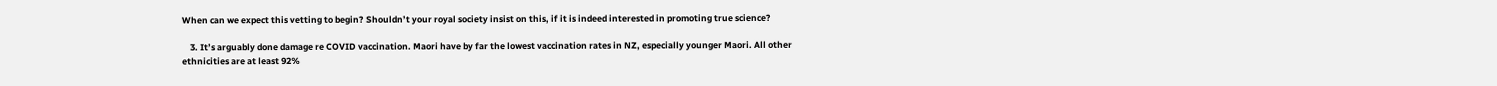When can we expect this vetting to begin? Shouldn’t your royal society insist on this, if it is indeed interested in promoting true science?

    3. It’s arguably done damage re COVID vaccination. Maori have by far the lowest vaccination rates in NZ, especially younger Maori. All other ethnicities are at least 92%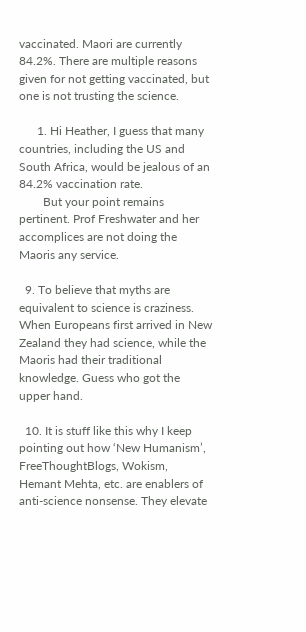vaccinated. Maori are currently 84.2%. There are multiple reasons given for not getting vaccinated, but one is not trusting the science.

      1. Hi Heather, I guess that many countries, including the US and South Africa, would be jealous of an 84.2% vaccination rate.
        But your point remains pertinent. Prof Freshwater and her accomplices are not doing the Maoris any service.

  9. To believe that myths are equivalent to science is craziness. When Europeans first arrived in New Zealand they had science, while the Maoris had their traditional knowledge. Guess who got the upper hand.

  10. It is stuff like this why I keep pointing out how ‘New Humanism’, FreeThoughtBlogs, Wokism, Hemant Mehta, etc. are enablers of anti-science nonsense. They elevate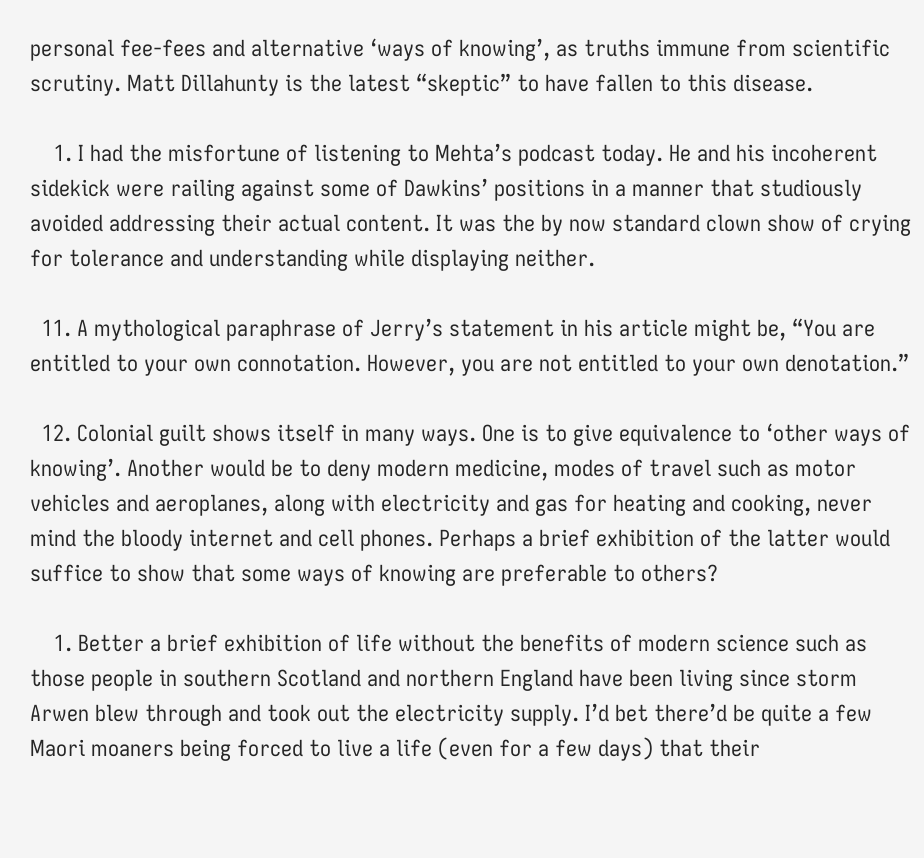personal fee-fees and alternative ‘ways of knowing’, as truths immune from scientific scrutiny. Matt Dillahunty is the latest “skeptic” to have fallen to this disease.

    1. I had the misfortune of listening to Mehta’s podcast today. He and his incoherent sidekick were railing against some of Dawkins’ positions in a manner that studiously avoided addressing their actual content. It was the by now standard clown show of crying for tolerance and understanding while displaying neither.

  11. A mythological paraphrase of Jerry’s statement in his article might be, “You are entitled to your own connotation. However, you are not entitled to your own denotation.”

  12. Colonial guilt shows itself in many ways. One is to give equivalence to ‘other ways of knowing’. Another would be to deny modern medicine, modes of travel such as motor vehicles and aeroplanes, along with electricity and gas for heating and cooking, never mind the bloody internet and cell phones. Perhaps a brief exhibition of the latter would suffice to show that some ways of knowing are preferable to others?

    1. Better a brief exhibition of life without the benefits of modern science such as those people in southern Scotland and northern England have been living since storm Arwen blew through and took out the electricity supply. I’d bet there’d be quite a few Maori moaners being forced to live a life (even for a few days) that their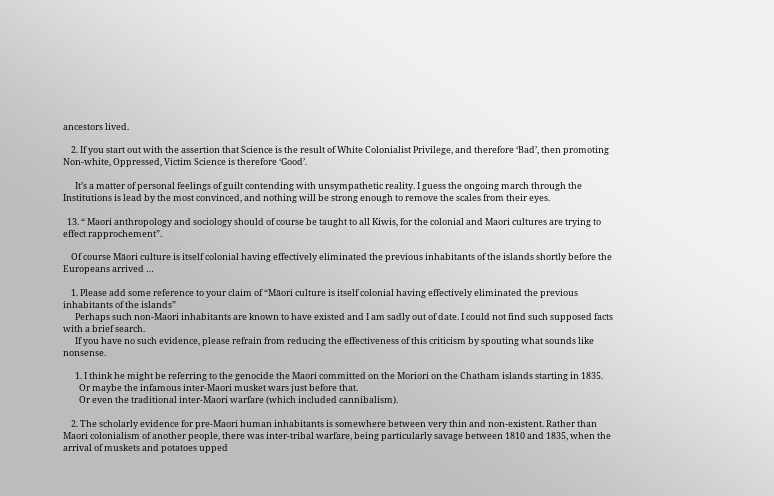ancestors lived.

    2. If you start out with the assertion that Science is the result of White Colonialist Privilege, and therefore ‘Bad’, then promoting Non-white, Oppressed, Victim Science is therefore ‘Good’.

      It’s a matter of personal feelings of guilt contending with unsympathetic reality. I guess the ongoing march through the Institutions is lead by the most convinced, and nothing will be strong enough to remove the scales from their eyes.

  13. “ Maori anthropology and sociology should of course be taught to all Kiwis, for the colonial and Maori cultures are trying to effect rapprochement”.

    Of course Māori culture is itself colonial having effectively eliminated the previous inhabitants of the islands shortly before the Europeans arrived …

    1. Please add some reference to your claim of “Māori culture is itself colonial having effectively eliminated the previous inhabitants of the islands”
      Perhaps such non-Maori inhabitants are known to have existed and I am sadly out of date. I could not find such supposed facts with a brief search.
      If you have no such evidence, please refrain from reducing the effectiveness of this criticism by spouting what sounds like nonsense.

      1. I think he might be referring to the genocide the Maori committed on the Moriori on the Chatham islands starting in 1835.
        Or maybe the infamous inter-Maori musket wars just before that.
        Or even the traditional inter-Maori warfare (which included cannibalism).

    2. The scholarly evidence for pre-Maori human inhabitants is somewhere between very thin and non-existent. Rather than Maori colonialism of another people, there was inter-tribal warfare, being particularly savage between 1810 and 1835, when the arrival of muskets and potatoes upped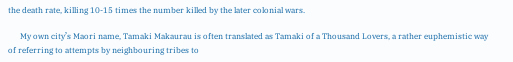the death rate, killing 10-15 times the number killed by the later colonial wars.

      My own city’s Maori name, Tamaki Makaurau is often translated as Tamaki of a Thousand Lovers, a rather euphemistic way of referring to attempts by neighbouring tribes to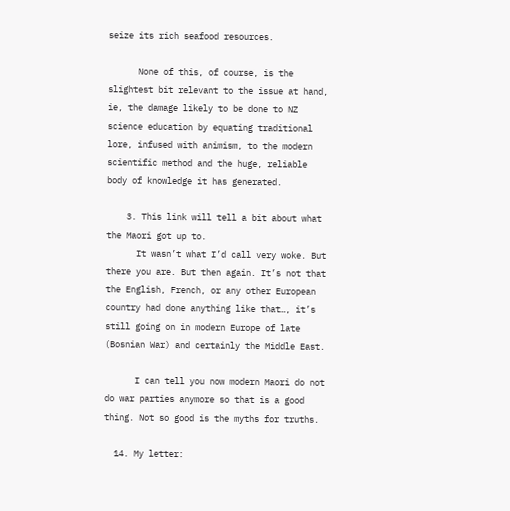seize its rich seafood resources.

      None of this, of course, is the slightest bit relevant to the issue at hand, ie, the damage likely to be done to NZ science education by equating traditional lore, infused with animism, to the modern scientific method and the huge, reliable body of knowledge it has generated.

    3. This link will tell a bit about what the Maori got up to.
      It wasn’t what I’d call very woke. But there you are. But then again. It’s not that the English, French, or any other European country had done anything like that…, it’s still going on in modern Europe of late (Bosnian War) and certainly the Middle East.

      I can tell you now modern Maori do not do war parties anymore so that is a good thing. Not so good is the myths for truths.

  14. My letter: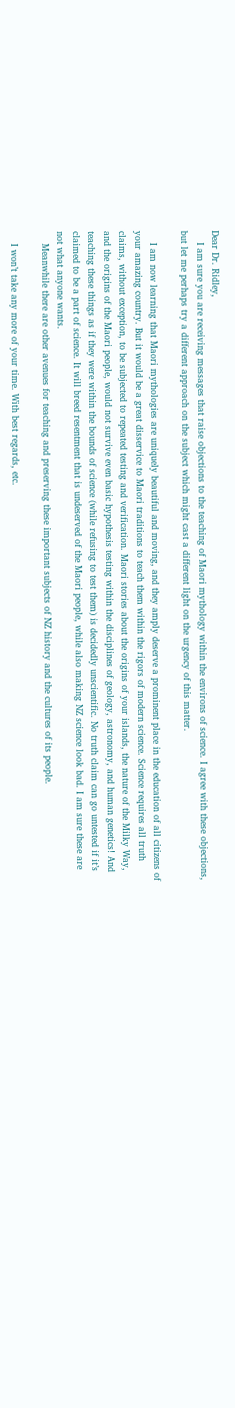Dear Dr. Ridley,
    I am sure you are receiving messages that raise objections to the teaching of Maori mythology within the environs of science. I agree with these objections, but let me perhaps try a different approach on the subject which might cast a different light on the urgency of this matter.

    I am now learning that Maori mythologies are uniquely beautiful and moving, and they amply deserve a prominent place in the education of all citizens of your amazing country. But it would be a great disservice to Maori traditions to teach them within the rigors of modern science. Science requires all truth claims, without exception, to be subjected to repeated testing and verification. Maori stories about the origins of your islands, the nature of the Milky Way, and the origins of the Maori people, would not survive even basic hypothesis testing within the disciplines of geology, astronomy, and human genetics! And teaching these things as if they were within the bounds of science (while refusing to test them) is decidedly unscientific. No truth claim can go untested if it’s claimed to be a part of science. It will breed resentment that is undeserved of the Maori people, while also making NZ science look bad. I am sure these are not what anyone wants.
    Meanwhile there are other avenues for teaching and preserving these important subjects of NZ history and the cultures of its people.

    I won’t take any more of your time. With best regards, etc.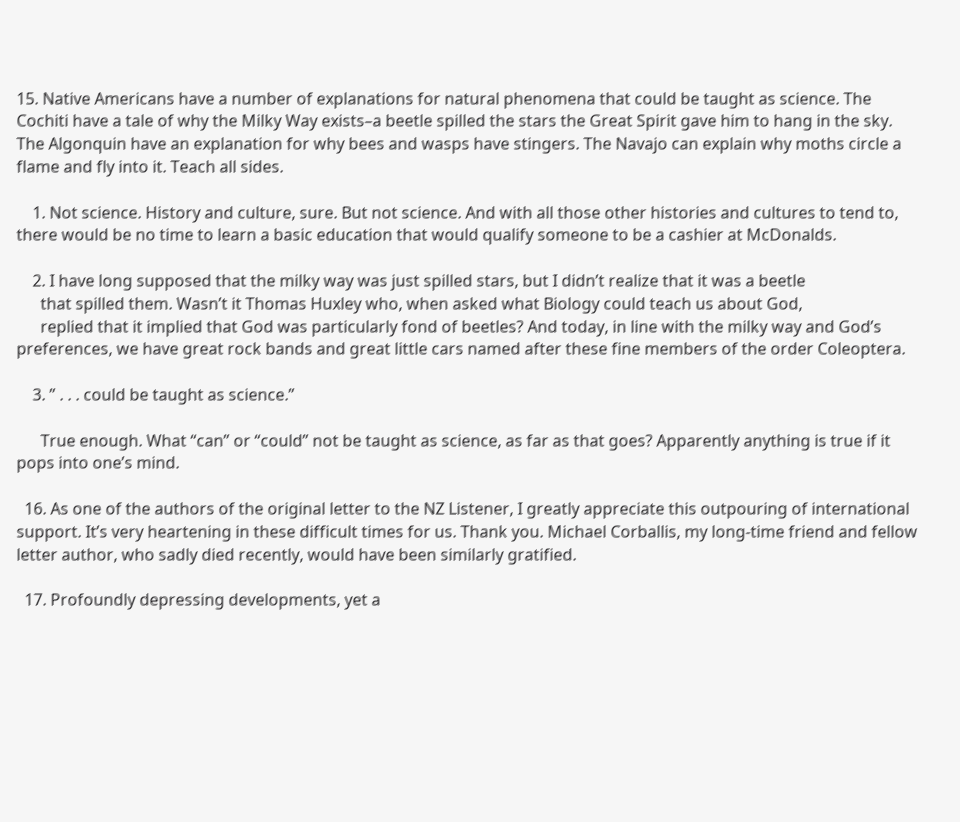15. Native Americans have a number of explanations for natural phenomena that could be taught as science. The Cochiti have a tale of why the Milky Way exists–a beetle spilled the stars the Great Spirit gave him to hang in the sky. The Algonquin have an explanation for why bees and wasps have stingers. The Navajo can explain why moths circle a flame and fly into it. Teach all sides.

    1. Not science. History and culture, sure. But not science. And with all those other histories and cultures to tend to, there would be no time to learn a basic education that would qualify someone to be a cashier at McDonalds.

    2. I have long supposed that the milky way was just spilled stars, but I didn’t realize that it was a beetle
      that spilled them. Wasn’t it Thomas Huxley who, when asked what Biology could teach us about God,
      replied that it implied that God was particularly fond of beetles? And today, in line with the milky way and God’s preferences, we have great rock bands and great little cars named after these fine members of the order Coleoptera.

    3. ” . . . could be taught as science.”

      True enough. What “can” or “could” not be taught as science, as far as that goes? Apparently anything is true if it pops into one’s mind.

  16. As one of the authors of the original letter to the NZ Listener, I greatly appreciate this outpouring of international support. It’s very heartening in these difficult times for us. Thank you. Michael Corballis, my long-time friend and fellow letter author, who sadly died recently, would have been similarly gratified.

  17. Profoundly depressing developments, yet a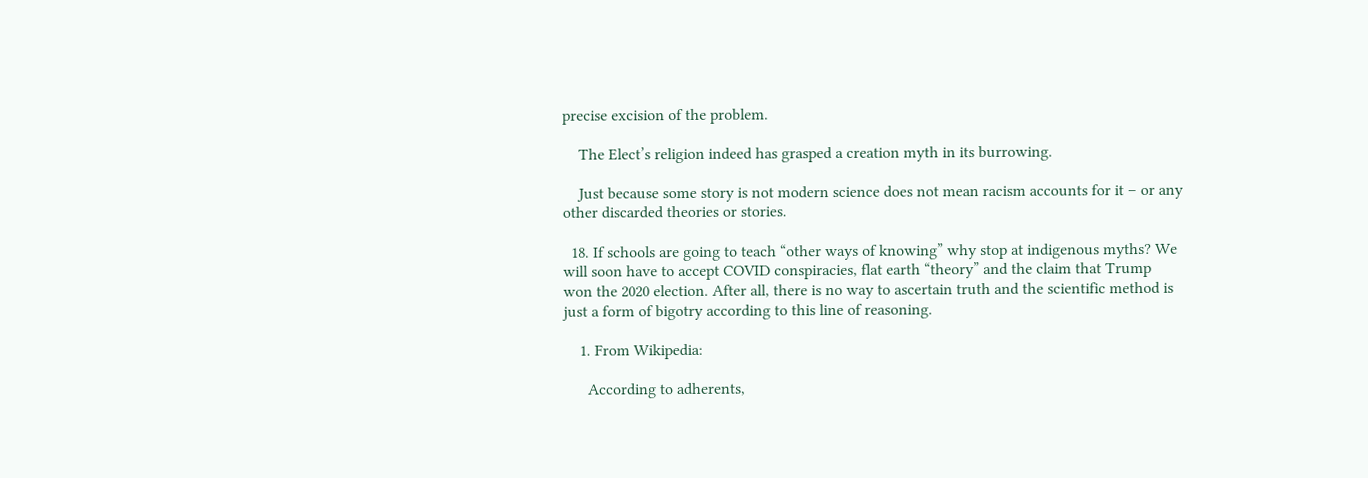precise excision of the problem.

    The Elect’s religion indeed has grasped a creation myth in its burrowing.

    Just because some story is not modern science does not mean racism accounts for it – or any other discarded theories or stories.

  18. If schools are going to teach “other ways of knowing” why stop at indigenous myths? We will soon have to accept COVID conspiracies, flat earth “theory” and the claim that Trump won the 2020 election. After all, there is no way to ascertain truth and the scientific method is just a form of bigotry according to this line of reasoning.

    1. From Wikipedia:

      According to adherents,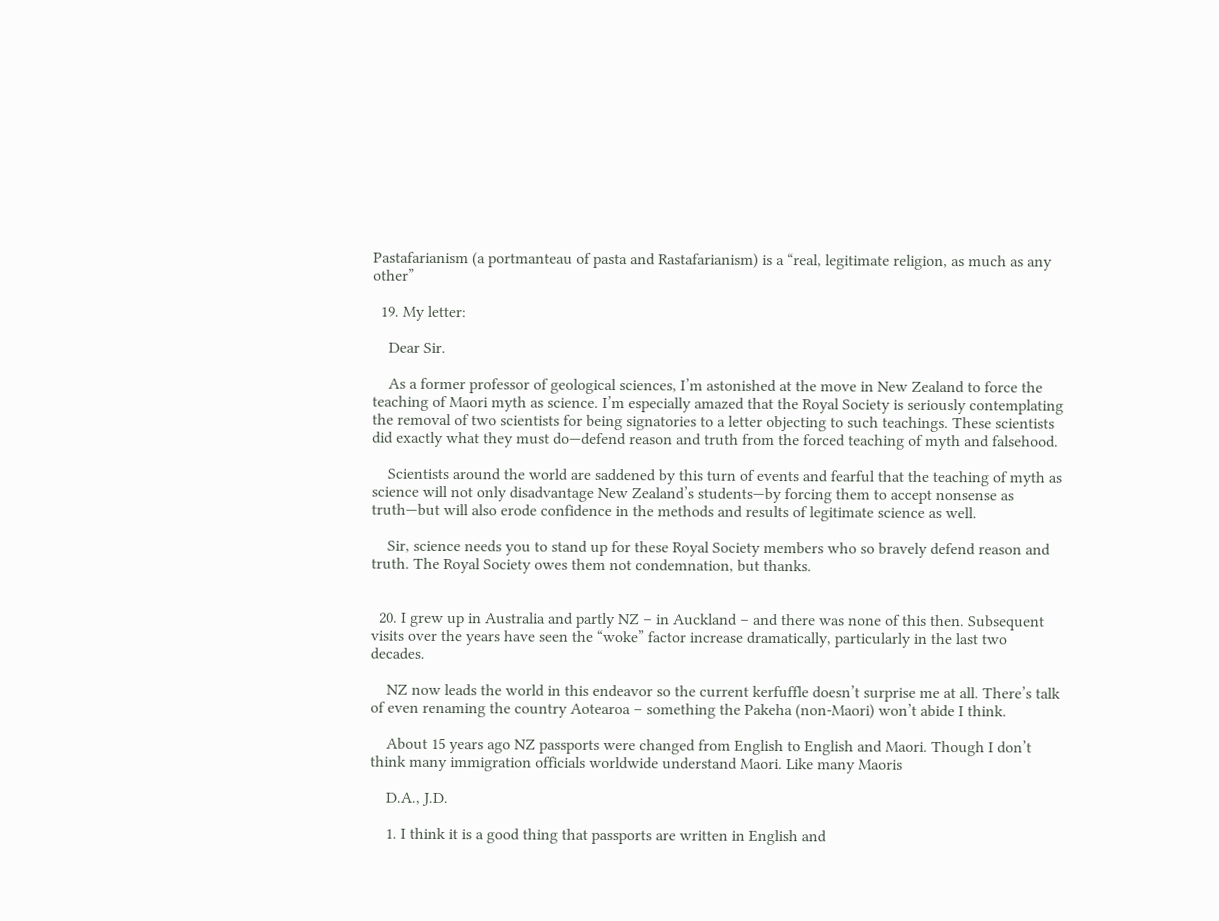Pastafarianism (a portmanteau of pasta and Rastafarianism) is a “real, legitimate religion, as much as any other”

  19. My letter:

    Dear Sir.

    As a former professor of geological sciences, I’m astonished at the move in New Zealand to force the teaching of Maori myth as science. I’m especially amazed that the Royal Society is seriously contemplating the removal of two scientists for being signatories to a letter objecting to such teachings. These scientists did exactly what they must do—defend reason and truth from the forced teaching of myth and falsehood.

    Scientists around the world are saddened by this turn of events and fearful that the teaching of myth as science will not only disadvantage New Zealand’s students—by forcing them to accept nonsense as truth—but will also erode confidence in the methods and results of legitimate science as well.

    Sir, science needs you to stand up for these Royal Society members who so bravely defend reason and truth. The Royal Society owes them not condemnation, but thanks.


  20. I grew up in Australia and partly NZ – in Auckland – and there was none of this then. Subsequent visits over the years have seen the “woke” factor increase dramatically, particularly in the last two decades.

    NZ now leads the world in this endeavor so the current kerfuffle doesn’t surprise me at all. There’s talk of even renaming the country Aotearoa – something the Pakeha (non-Maori) won’t abide I think.

    About 15 years ago NZ passports were changed from English to English and Maori. Though I don’t think many immigration officials worldwide understand Maori. Like many Maoris

    D.A., J.D.

    1. I think it is a good thing that passports are written in English and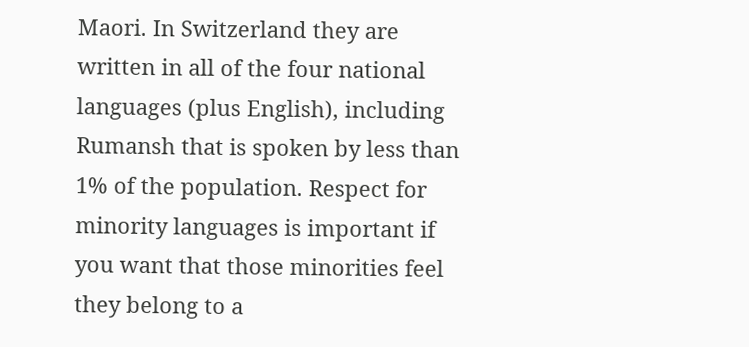Maori. In Switzerland they are written in all of the four national languages (plus English), including Rumansh that is spoken by less than 1% of the population. Respect for minority languages is important if you want that those minorities feel they belong to a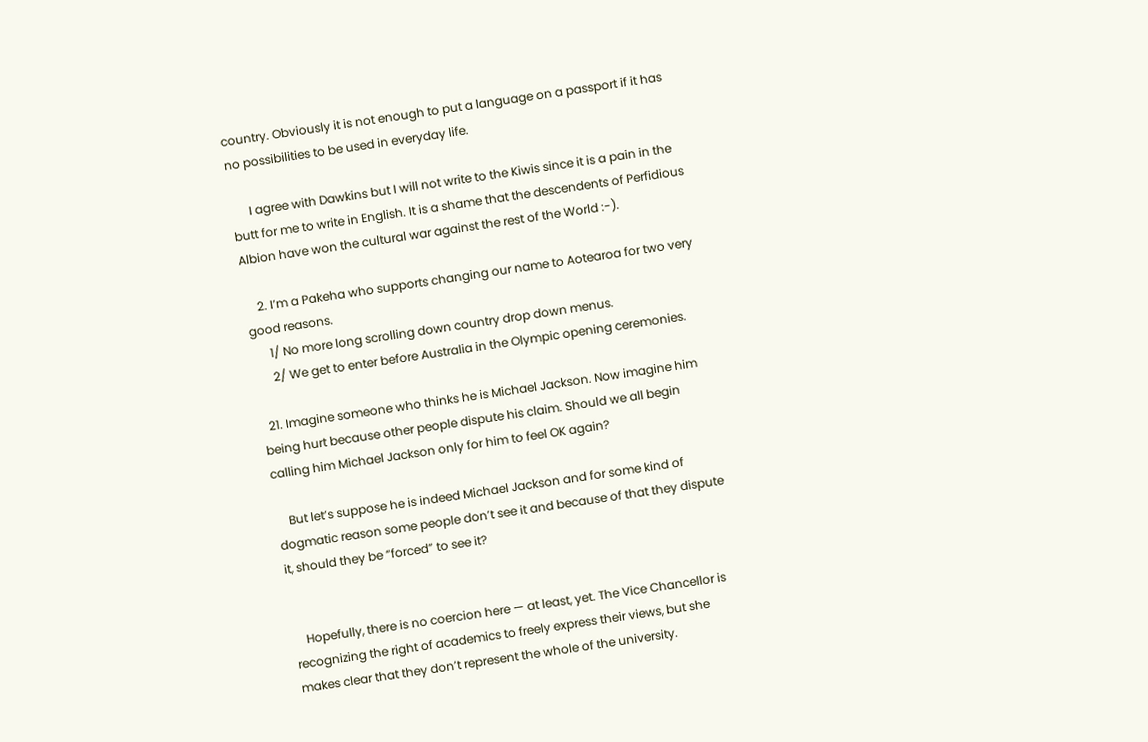country. Obviously it is not enough to put a language on a passport if it has no possibilities to be used in everyday life.

      I agree with Dawkins but I will not write to the Kiwis since it is a pain in the butt for me to write in English. It is a shame that the descendents of Perfidious Albion have won the cultural war against the rest of the World :-).

    2. I’m a Pakeha who supports changing our name to Aotearoa for two very good reasons.
      1/ No more long scrolling down country drop down menus.
      2/ We get to enter before Australia in the Olympic opening ceremonies.

  21. Imagine someone who thinks he is Michael Jackson. Now imagine him being hurt because other people dispute his claim. Should we all begin calling him Michael Jackson only for him to feel OK again?

    But let’s suppose he is indeed Michael Jackson and for some kind of dogmatic reason some people don’t see it and because of that they dispute it, should they be “forced” to see it?


    Hopefully, there is no coercion here — at least, yet. The Vice Chancellor is recognizing the right of academics to freely express their views, but she makes clear that they don’t represent the whole of the university.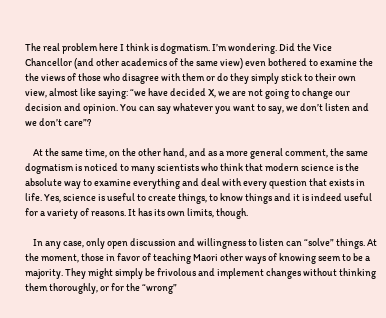The real problem here I think is dogmatism. I’m wondering. Did the Vice Chancellor (and other academics of the same view) even bothered to examine the the views of those who disagree with them or do they simply stick to their own view, almost like saying: “we have decided X, we are not going to change our decision and opinion. You can say whatever you want to say, we don’t listen and we don’t care”?

    At the same time, on the other hand, and as a more general comment, the same dogmatism is noticed to many scientists who think that modern science is the absolute way to examine everything and deal with every question that exists in life. Yes, science is useful to create things, to know things and it is indeed useful for a variety of reasons. It has its own limits, though.

    In any case, only open discussion and willingness to listen can “solve” things. At the moment, those in favor of teaching Maori other ways of knowing seem to be a majority. They might simply be frivolous and implement changes without thinking them thoroughly, or for the “wrong”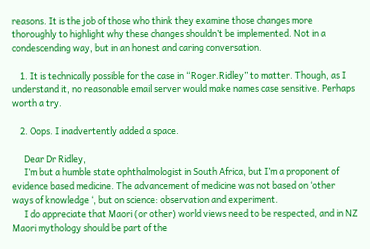reasons. It is the job of those who think they examine those changes more thoroughly to highlight why these changes shouldn’t be implemented. Not in a condescending way, but in an honest and caring conversation.

    1. It is technically possible for the case in “Roger.Ridley” to matter. Though, as I understand it, no reasonable email server would make names case sensitive. Perhaps worth a try.

    2. Oops. I inadvertently added a space.

      Dear Dr Ridley,
      I’m but a humble state ophthalmologist in South Africa, but I’m a proponent of evidence based medicine. The advancement of medicine was not based on ‘other ways of knowledge ‘, but on science: observation and experiment.
      I do appreciate that Maori (or other) world views need to be respected, and in NZ Maori mythology should be part of the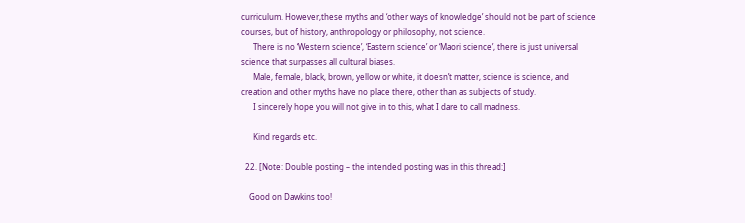curriculum. However,these myths and ‘other ways of knowledge’ should not be part of science courses, but of history, anthropology or philosophy, not science.
      There is no ‘Western science’, ‘Eastern science’ or ‘Maori science’, there is just universal science that surpasses all cultural biases.
      Male, female, black, brown, yellow or white, it doesn’t matter, science is science, and creation and other myths have no place there, other than as subjects of study.
      I sincerely hope you will not give in to this, what I dare to call madness.

      Kind regards etc.

  22. [Note: Double posting – the intended posting was in this thread:]

    Good on Dawkins too!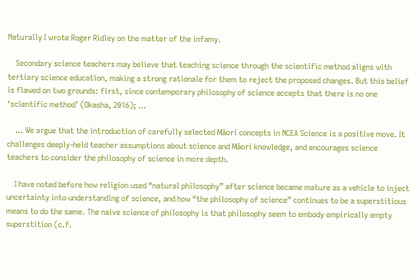Naturally I wrote Roger Ridley on the matter of the infamy.

    Secondary science teachers may believe that teaching science through the scientific method aligns with tertiary science education, making a strong rationale for them to reject the proposed changes. But this belief is flawed on two grounds: first, since contemporary philosophy of science accepts that there is no one ‘scientific method’ (Okasha, 2016); …

    … We argue that the introduction of carefully selected Māori concepts in NCEA Science is a positive move. It challenges deeply-held teacher assumptions about science and Māori knowledge, and encourages science teachers to consider the philosophy of science in more depth.

    I have noted before how religion used “natural philosophy” after science became mature as a vehicle to inject uncertainty into understanding of science, and how “the philosophy of science” continues to be a superstitious means to do the same. The naive science of philosophy is that philosophy seem to embody empirically empty superstition (c.f.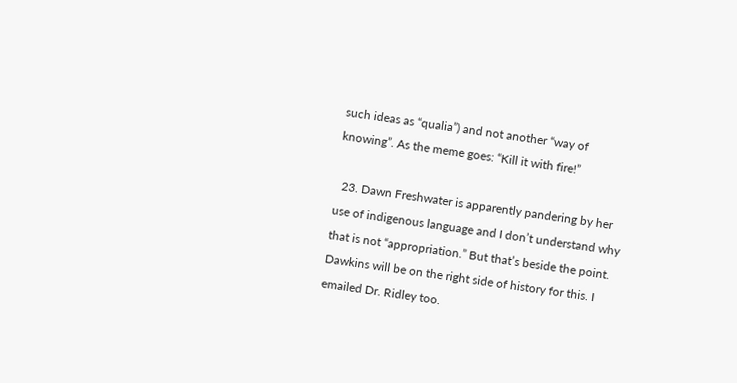such ideas as “qualia”) and not another “way of knowing”. As the meme goes: “Kill it with fire!”

  23. Dawn Freshwater is apparently pandering by her use of indigenous language and I don’t understand why that is not “appropriation.” But that’s beside the point. Dawkins will be on the right side of history for this. I emailed Dr. Ridley too.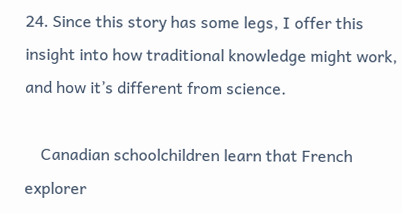24. Since this story has some legs, I offer this insight into how traditional knowledge might work, and how it’s different from science.

    Canadian schoolchildren learn that French explorer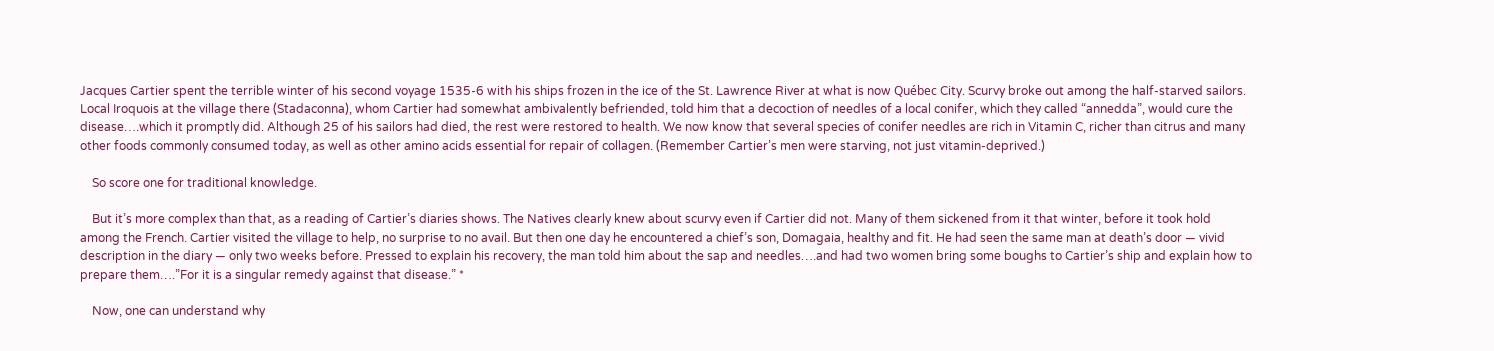Jacques Cartier spent the terrible winter of his second voyage 1535-6 with his ships frozen in the ice of the St. Lawrence River at what is now Québec City. Scurvy broke out among the half-starved sailors. Local Iroquois at the village there (Stadaconna), whom Cartier had somewhat ambivalently befriended, told him that a decoction of needles of a local conifer, which they called “annedda”, would cure the disease….which it promptly did. Although 25 of his sailors had died, the rest were restored to health. We now know that several species of conifer needles are rich in Vitamin C, richer than citrus and many other foods commonly consumed today, as well as other amino acids essential for repair of collagen. (Remember Cartier’s men were starving, not just vitamin-deprived.)

    So score one for traditional knowledge.

    But it’s more complex than that, as a reading of Cartier’s diaries shows. The Natives clearly knew about scurvy even if Cartier did not. Many of them sickened from it that winter, before it took hold among the French. Cartier visited the village to help, no surprise to no avail. But then one day he encountered a chief’s son, Domagaia, healthy and fit. He had seen the same man at death’s door — vivid description in the diary — only two weeks before. Pressed to explain his recovery, the man told him about the sap and needles….and had two women bring some boughs to Cartier’s ship and explain how to prepare them….”For it is a singular remedy against that disease.” *

    Now, one can understand why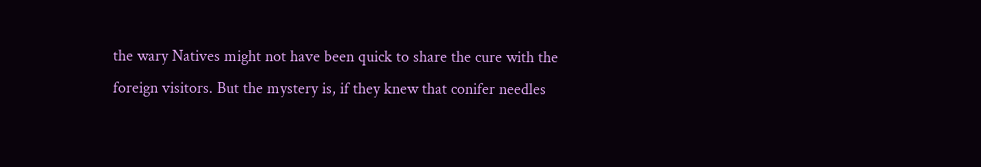the wary Natives might not have been quick to share the cure with the foreign visitors. But the mystery is, if they knew that conifer needles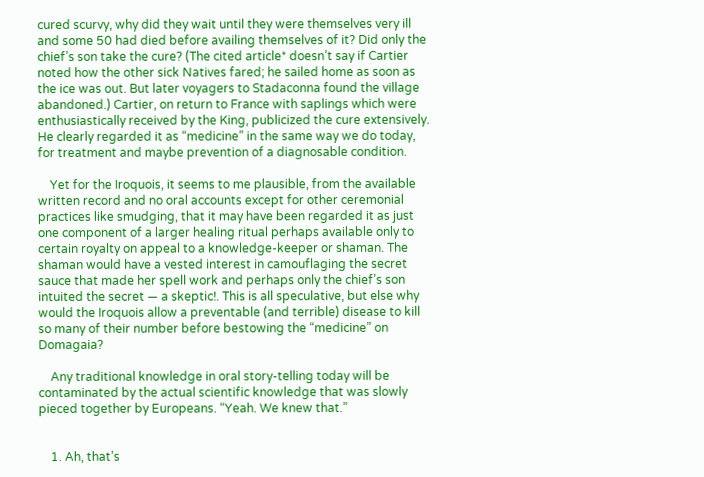cured scurvy, why did they wait until they were themselves very ill and some 50 had died before availing themselves of it? Did only the chief’s son take the cure? (The cited article* doesn’t say if Cartier noted how the other sick Natives fared; he sailed home as soon as the ice was out. But later voyagers to Stadaconna found the village abandoned.) Cartier, on return to France with saplings which were enthusiastically received by the King, publicized the cure extensively. He clearly regarded it as “medicine” in the same way we do today, for treatment and maybe prevention of a diagnosable condition.

    Yet for the Iroquois, it seems to me plausible, from the available written record and no oral accounts except for other ceremonial practices like smudging, that it may have been regarded it as just one component of a larger healing ritual perhaps available only to certain royalty on appeal to a knowledge-keeper or shaman. The shaman would have a vested interest in camouflaging the secret sauce that made her spell work and perhaps only the chief’s son intuited the secret — a skeptic!. This is all speculative, but else why would the Iroquois allow a preventable (and terrible) disease to kill so many of their number before bestowing the “medicine” on Domagaia?

    Any traditional knowledge in oral story-telling today will be contaminated by the actual scientific knowledge that was slowly pieced together by Europeans. “Yeah. We knew that.”


    1. Ah, that’s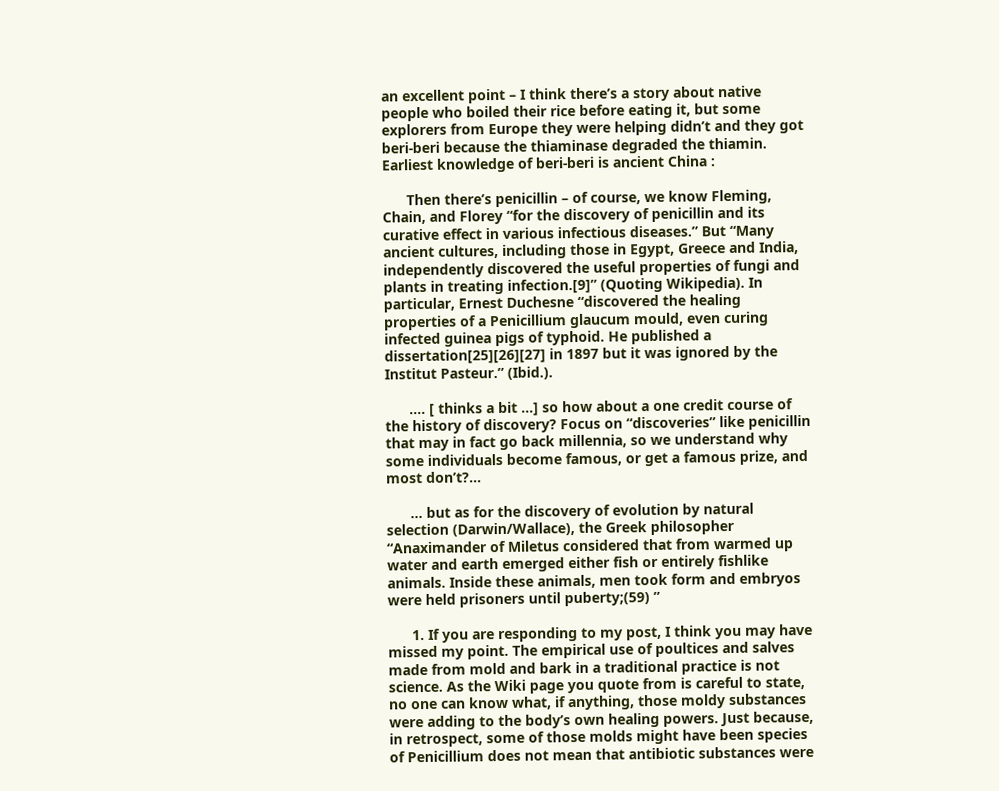an excellent point – I think there’s a story about native people who boiled their rice before eating it, but some explorers from Europe they were helping didn’t and they got beri-beri because the thiaminase degraded the thiamin. Earliest knowledge of beri-beri is ancient China :

      Then there’s penicillin – of course, we know Fleming, Chain, and Florey “for the discovery of penicillin and its curative effect in various infectious diseases.” But “Many ancient cultures, including those in Egypt, Greece and India, independently discovered the useful properties of fungi and plants in treating infection.[9]” (Quoting Wikipedia). In particular, Ernest Duchesne “discovered the healing properties of a Penicillium glaucum mould, even curing infected guinea pigs of typhoid. He published a dissertation[25][26][27] in 1897 but it was ignored by the Institut Pasteur.” (Ibid.).

      …. [ thinks a bit …] so how about a one credit course of the history of discovery? Focus on “discoveries” like penicillin that may in fact go back millennia, so we understand why some individuals become famous, or get a famous prize, and most don’t?…

      … but as for the discovery of evolution by natural selection (Darwin/Wallace), the Greek philosopher “Anaximander of Miletus considered that from warmed up water and earth emerged either fish or entirely fishlike animals. Inside these animals, men took form and embryos were held prisoners until puberty;(59) ”

      1. If you are responding to my post, I think you may have missed my point. The empirical use of poultices and salves made from mold and bark in a traditional practice is not science. As the Wiki page you quote from is careful to state, no one can know what, if anything, those moldy substances were adding to the body’s own healing powers. Just because, in retrospect, some of those molds might have been species of Penicillium does not mean that antibiotic substances were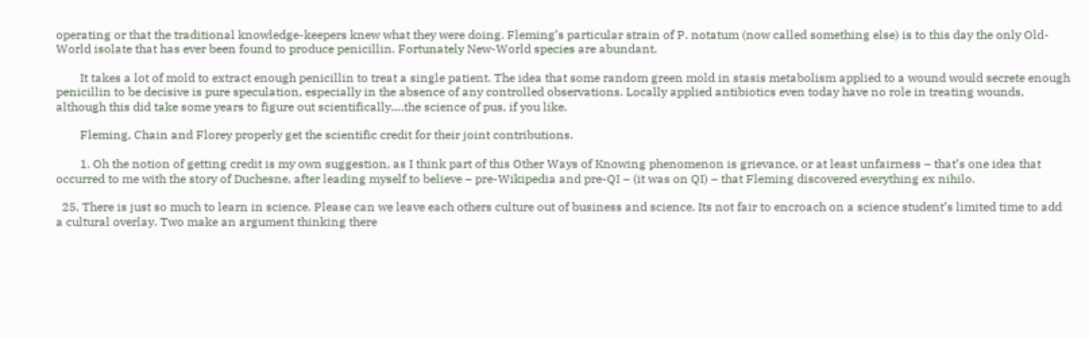operating or that the traditional knowledge-keepers knew what they were doing. Fleming’s particular strain of P. notatum (now called something else) is to this day the only Old-World isolate that has ever been found to produce penicillin. Fortunately New-World species are abundant.

        It takes a lot of mold to extract enough penicillin to treat a single patient. The idea that some random green mold in stasis metabolism applied to a wound would secrete enough penicillin to be decisive is pure speculation, especially in the absence of any controlled observations. Locally applied antibiotics even today have no role in treating wounds, although this did take some years to figure out scientifically….the science of pus, if you like.

        Fleming, Chain and Florey properly get the scientific credit for their joint contributions.

        1. Oh the notion of getting credit is my own suggestion, as I think part of this Other Ways of Knowing phenomenon is grievance, or at least unfairness – that’s one idea that occurred to me with the story of Duchesne, after leading myself to believe – pre-Wikipedia and pre-QI – (it was on QI) – that Fleming discovered everything ex nihilo.

  25. There is just so much to learn in science. Please can we leave each others culture out of business and science. Its not fair to encroach on a science student’s limited time to add a cultural overlay. Two make an argument thinking there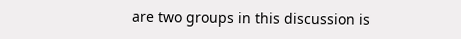are two groups in this discussion is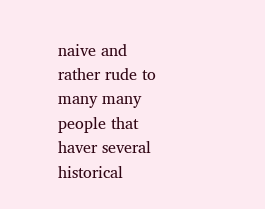naive and rather rude to many many people that haver several historical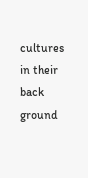cultures in their back ground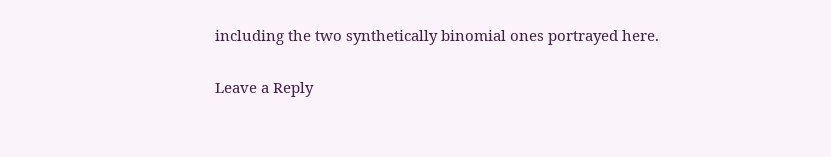including the two synthetically binomial ones portrayed here.

Leave a Reply